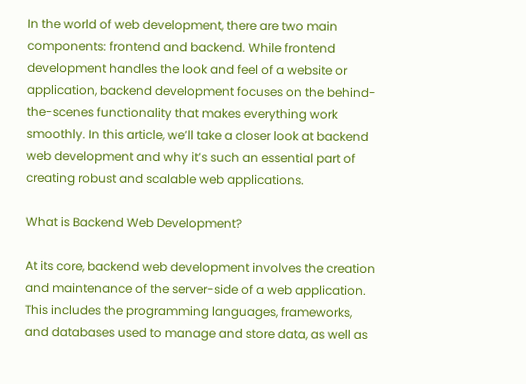In the world of web development, there are two main components: frontend and backend. While frontend development handles the look and feel of a website or application, backend development focuses on the behind-the-scenes functionality that makes everything work smoothly. In this article, we’ll take a closer look at backend web development and why it’s such an essential part of creating robust and scalable web applications.

What is Backend Web Development?

At its core, backend web development involves the creation and maintenance of the server-side of a web application. This includes the programming languages, frameworks, and databases used to manage and store data, as well as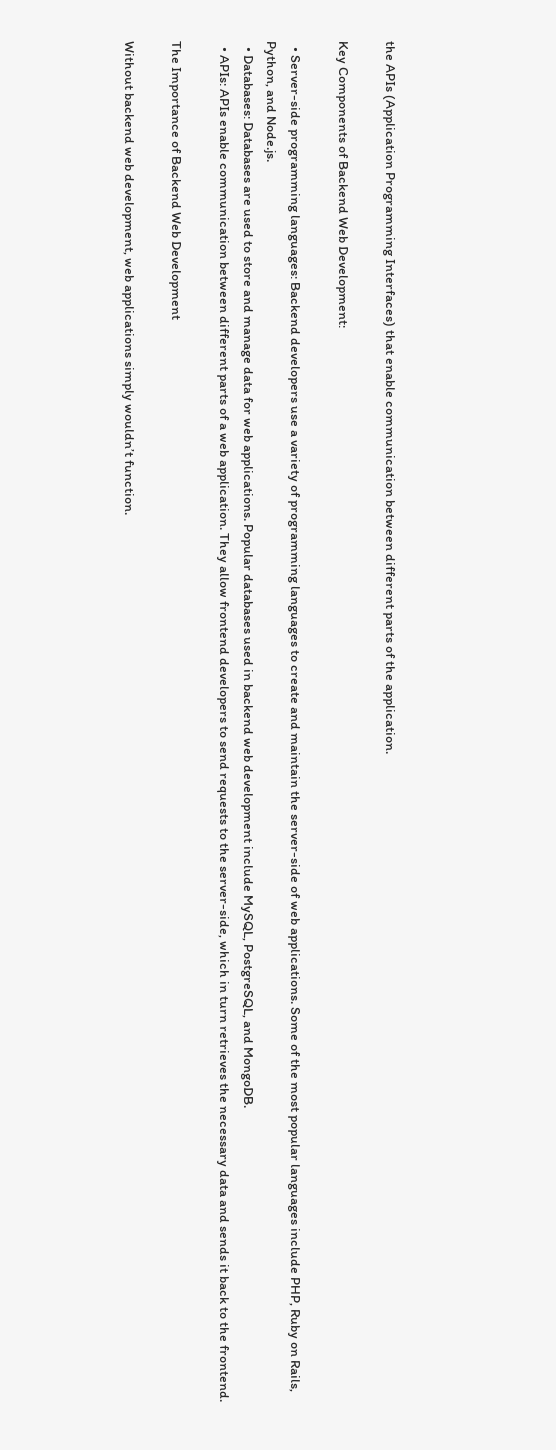the APIs (Application Programming Interfaces) that enable communication between different parts of the application.

Key Components of Backend Web Development:

  • Server-side programming languages: Backend developers use a variety of programming languages to create and maintain the server-side of web applications. Some of the most popular languages include PHP, Ruby on Rails, Python, and Node.js.
  • Databases: Databases are used to store and manage data for web applications. Popular databases used in backend web development include MySQL, PostgreSQL, and MongoDB.
  • APIs: APIs enable communication between different parts of a web application. They allow frontend developers to send requests to the server-side, which in turn retrieves the necessary data and sends it back to the frontend.

The Importance of Backend Web Development

Without backend web development, web applications simply wouldn’t function.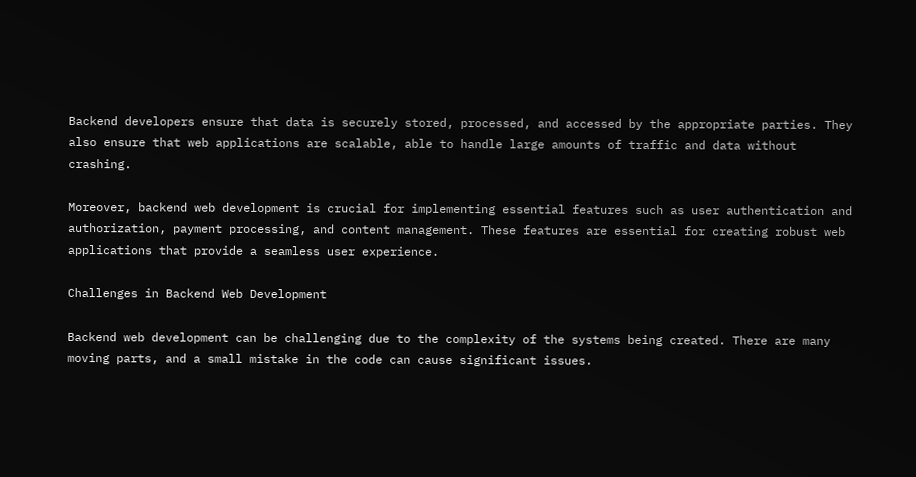Backend developers ensure that data is securely stored, processed, and accessed by the appropriate parties. They also ensure that web applications are scalable, able to handle large amounts of traffic and data without crashing.

Moreover, backend web development is crucial for implementing essential features such as user authentication and authorization, payment processing, and content management. These features are essential for creating robust web applications that provide a seamless user experience.

Challenges in Backend Web Development

Backend web development can be challenging due to the complexity of the systems being created. There are many moving parts, and a small mistake in the code can cause significant issues.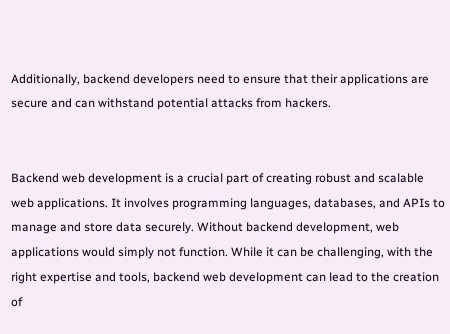Additionally, backend developers need to ensure that their applications are secure and can withstand potential attacks from hackers.


Backend web development is a crucial part of creating robust and scalable web applications. It involves programming languages, databases, and APIs to manage and store data securely. Without backend development, web applications would simply not function. While it can be challenging, with the right expertise and tools, backend web development can lead to the creation of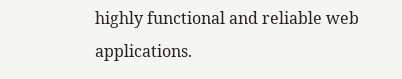highly functional and reliable web applications.